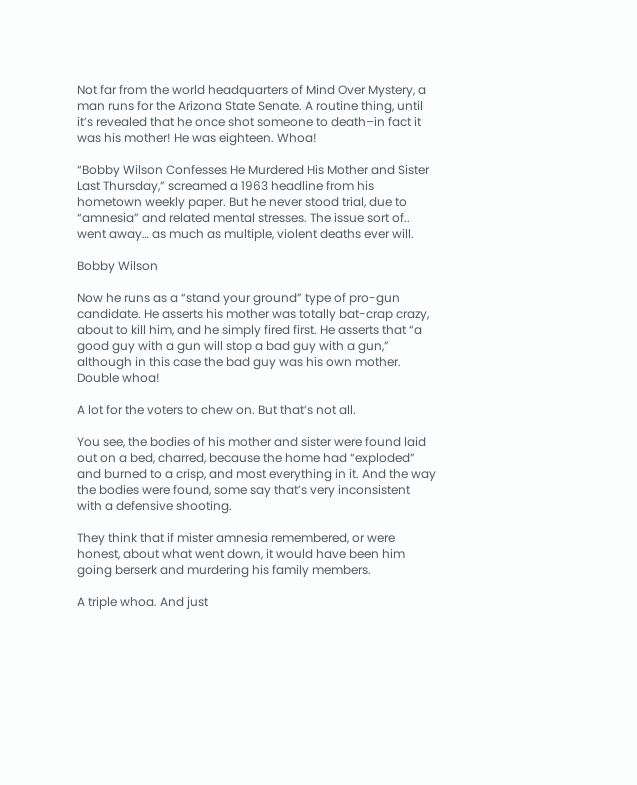Not far from the world headquarters of Mind Over Mystery, a man runs for the Arizona State Senate. A routine thing, until it’s revealed that he once shot someone to death–in fact it was his mother! He was eighteen. Whoa!

“Bobby Wilson Confesses He Murdered His Mother and Sister Last Thursday,” screamed a 1963 headline from his hometown weekly paper. But he never stood trial, due to “amnesia” and related mental stresses. The issue sort of.. went away… as much as multiple, violent deaths ever will.

Bobby Wilson

Now he runs as a “stand your ground” type of pro-gun candidate. He asserts his mother was totally bat-crap crazy, about to kill him, and he simply fired first. He asserts that “a good guy with a gun will stop a bad guy with a gun,” although in this case the bad guy was his own mother. Double whoa!

A lot for the voters to chew on. But that’s not all.

You see, the bodies of his mother and sister were found laid out on a bed, charred, because the home had “exploded” and burned to a crisp, and most everything in it. And the way the bodies were found, some say that’s very inconsistent with a defensive shooting.

They think that if mister amnesia remembered, or were honest, about what went down, it would have been him going berserk and murdering his family members.

A triple whoa. And just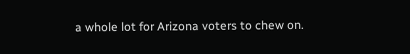a whole lot for Arizona voters to chew on.